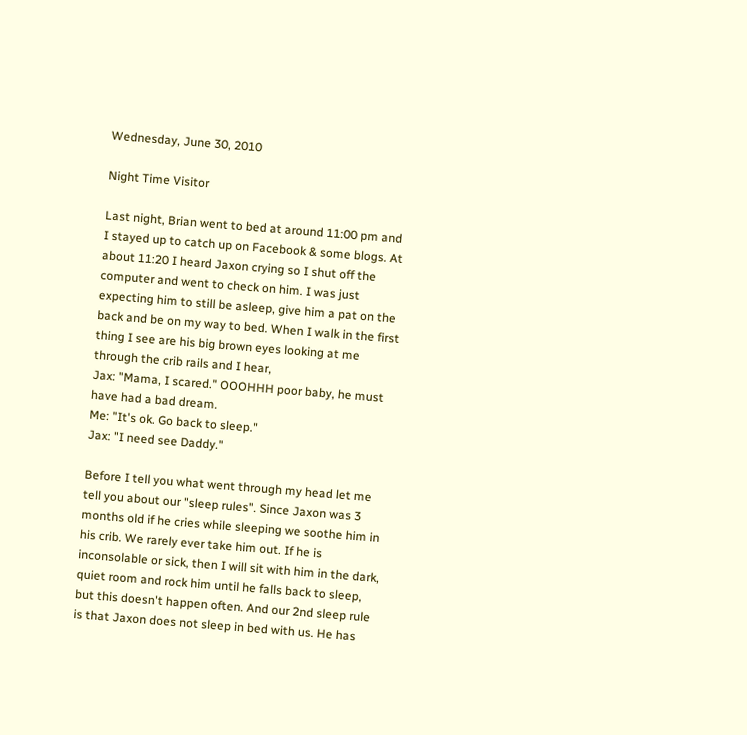Wednesday, June 30, 2010

Night Time Visitor

Last night, Brian went to bed at around 11:00 pm and I stayed up to catch up on Facebook & some blogs. At about 11:20 I heard Jaxon crying so I shut off the computer and went to check on him. I was just expecting him to still be asleep, give him a pat on the back and be on my way to bed. When I walk in the first thing I see are his big brown eyes looking at me through the crib rails and I hear,
Jax: "Mama, I scared." OOOHHH poor baby, he must have had a bad dream.
Me: "It's ok. Go back to sleep."
Jax: "I need see Daddy."

Before I tell you what went through my head let me tell you about our "sleep rules". Since Jaxon was 3 months old if he cries while sleeping we soothe him in his crib. We rarely ever take him out. If he is inconsolable or sick, then I will sit with him in the dark, quiet room and rock him until he falls back to sleep, but this doesn't happen often. And our 2nd sleep rule is that Jaxon does not sleep in bed with us. He has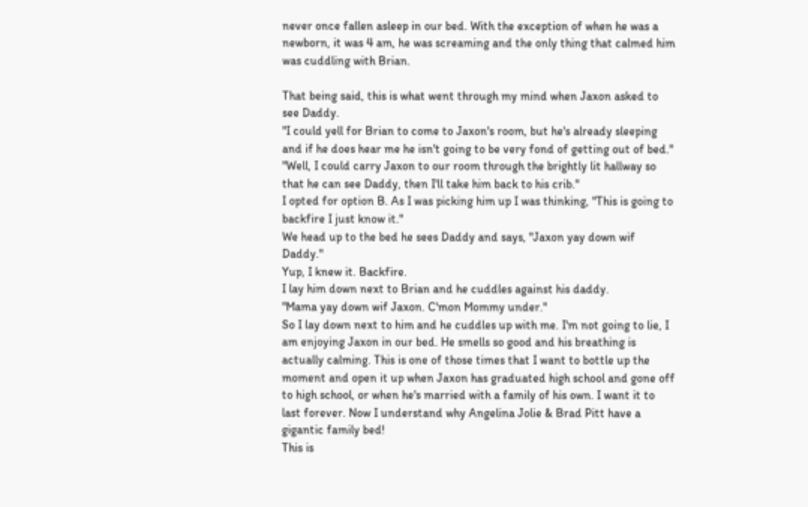never once fallen asleep in our bed. With the exception of when he was a newborn, it was 4 am, he was screaming and the only thing that calmed him was cuddling with Brian.

That being said, this is what went through my mind when Jaxon asked to see Daddy.
"I could yell for Brian to come to Jaxon's room, but he's already sleeping and if he does hear me he isn't going to be very fond of getting out of bed."
"Well, I could carry Jaxon to our room through the brightly lit hallway so that he can see Daddy, then I'll take him back to his crib."
I opted for option B. As I was picking him up I was thinking, "This is going to backfire I just know it."
We head up to the bed he sees Daddy and says, "Jaxon yay down wif Daddy."
Yup, I knew it. Backfire.
I lay him down next to Brian and he cuddles against his daddy.
"Mama yay down wif Jaxon. C'mon Mommy under."
So I lay down next to him and he cuddles up with me. I'm not going to lie, I am enjoying Jaxon in our bed. He smells so good and his breathing is actually calming. This is one of those times that I want to bottle up the moment and open it up when Jaxon has graduated high school and gone off to high school, or when he's married with a family of his own. I want it to last forever. Now I understand why Angelina Jolie & Brad Pitt have a gigantic family bed!
This is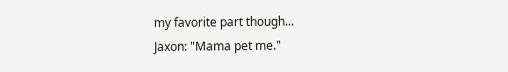my favorite part though...
Jaxon: "Mama pet me."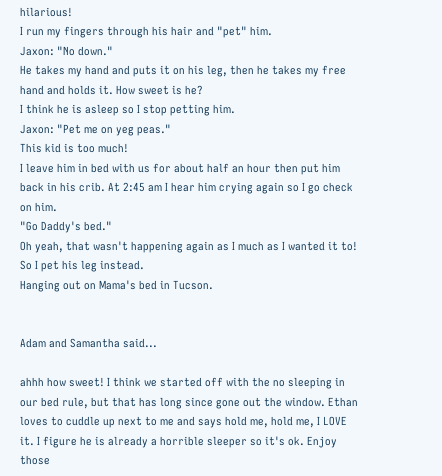hilarious!
I run my fingers through his hair and "pet" him.
Jaxon: "No down."
He takes my hand and puts it on his leg, then he takes my free hand and holds it. How sweet is he?
I think he is asleep so I stop petting him.
Jaxon: "Pet me on yeg peas."
This kid is too much!
I leave him in bed with us for about half an hour then put him back in his crib. At 2:45 am I hear him crying again so I go check on him.
"Go Daddy's bed."
Oh yeah, that wasn't happening again as I much as I wanted it to! So I pet his leg instead.
Hanging out on Mama's bed in Tucson.


Adam and Samantha said...

ahhh how sweet! I think we started off with the no sleeping in our bed rule, but that has long since gone out the window. Ethan loves to cuddle up next to me and says hold me, hold me, I LOVE it. I figure he is already a horrible sleeper so it's ok. Enjoy those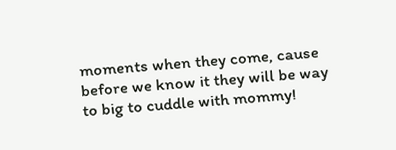moments when they come, cause before we know it they will be way to big to cuddle with mommy!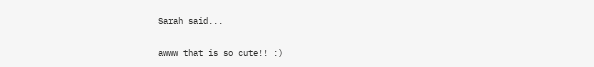Sarah said...

awww that is so cute!! :)